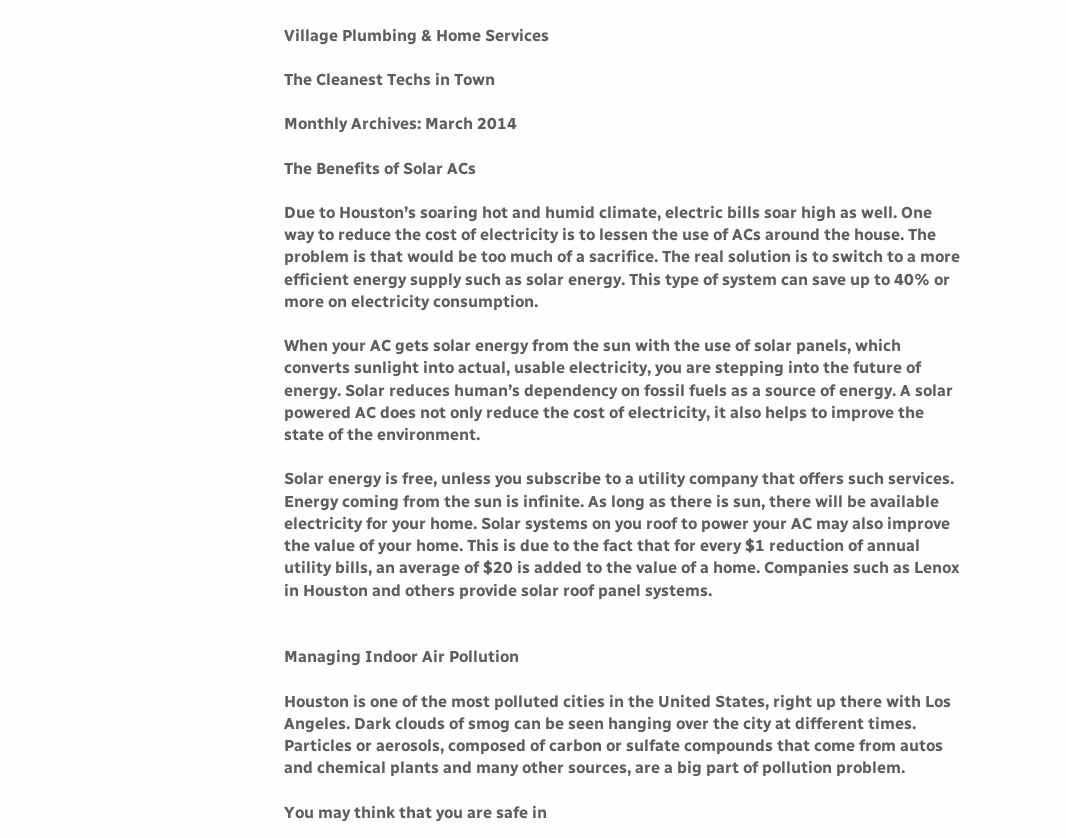Village Plumbing & Home Services

The Cleanest Techs in Town

Monthly Archives: March 2014

The Benefits of Solar ACs

Due to Houston’s soaring hot and humid climate, electric bills soar high as well. One way to reduce the cost of electricity is to lessen the use of ACs around the house. The problem is that would be too much of a sacrifice. The real solution is to switch to a more efficient energy supply such as solar energy. This type of system can save up to 40% or more on electricity consumption.

When your AC gets solar energy from the sun with the use of solar panels, which converts sunlight into actual, usable electricity, you are stepping into the future of energy. Solar reduces human’s dependency on fossil fuels as a source of energy. A solar powered AC does not only reduce the cost of electricity, it also helps to improve the state of the environment.

Solar energy is free, unless you subscribe to a utility company that offers such services. Energy coming from the sun is infinite. As long as there is sun, there will be available electricity for your home. Solar systems on you roof to power your AC may also improve the value of your home. This is due to the fact that for every $1 reduction of annual utility bills, an average of $20 is added to the value of a home. Companies such as Lenox in Houston and others provide solar roof panel systems.


Managing Indoor Air Pollution

Houston is one of the most polluted cities in the United States, right up there with Los Angeles. Dark clouds of smog can be seen hanging over the city at different times. Particles or aerosols, composed of carbon or sulfate compounds that come from autos and chemical plants and many other sources, are a big part of pollution problem.

You may think that you are safe in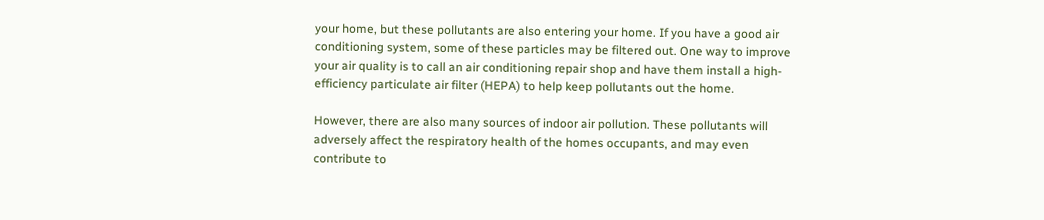your home, but these pollutants are also entering your home. If you have a good air conditioning system, some of these particles may be filtered out. One way to improve your air quality is to call an air conditioning repair shop and have them install a high-efficiency particulate air filter (HEPA) to help keep pollutants out the home.

However, there are also many sources of indoor air pollution. These pollutants will adversely affect the respiratory health of the homes occupants, and may even contribute to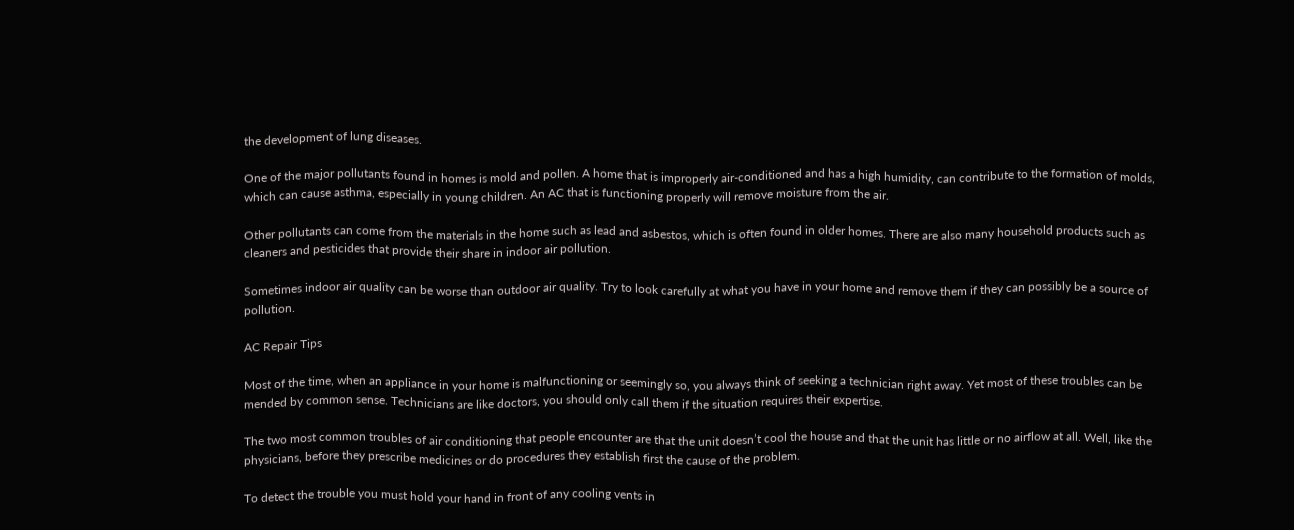the development of lung diseases.

One of the major pollutants found in homes is mold and pollen. A home that is improperly air-conditioned and has a high humidity, can contribute to the formation of molds, which can cause asthma, especially in young children. An AC that is functioning properly will remove moisture from the air.

Other pollutants can come from the materials in the home such as lead and asbestos, which is often found in older homes. There are also many household products such as cleaners and pesticides that provide their share in indoor air pollution.

Sometimes indoor air quality can be worse than outdoor air quality. Try to look carefully at what you have in your home and remove them if they can possibly be a source of pollution.

AC Repair Tips

Most of the time, when an appliance in your home is malfunctioning or seemingly so, you always think of seeking a technician right away. Yet most of these troubles can be mended by common sense. Technicians are like doctors, you should only call them if the situation requires their expertise.

The two most common troubles of air conditioning that people encounter are that the unit doesn’t cool the house and that the unit has little or no airflow at all. Well, like the physicians, before they prescribe medicines or do procedures they establish first the cause of the problem.

To detect the trouble you must hold your hand in front of any cooling vents in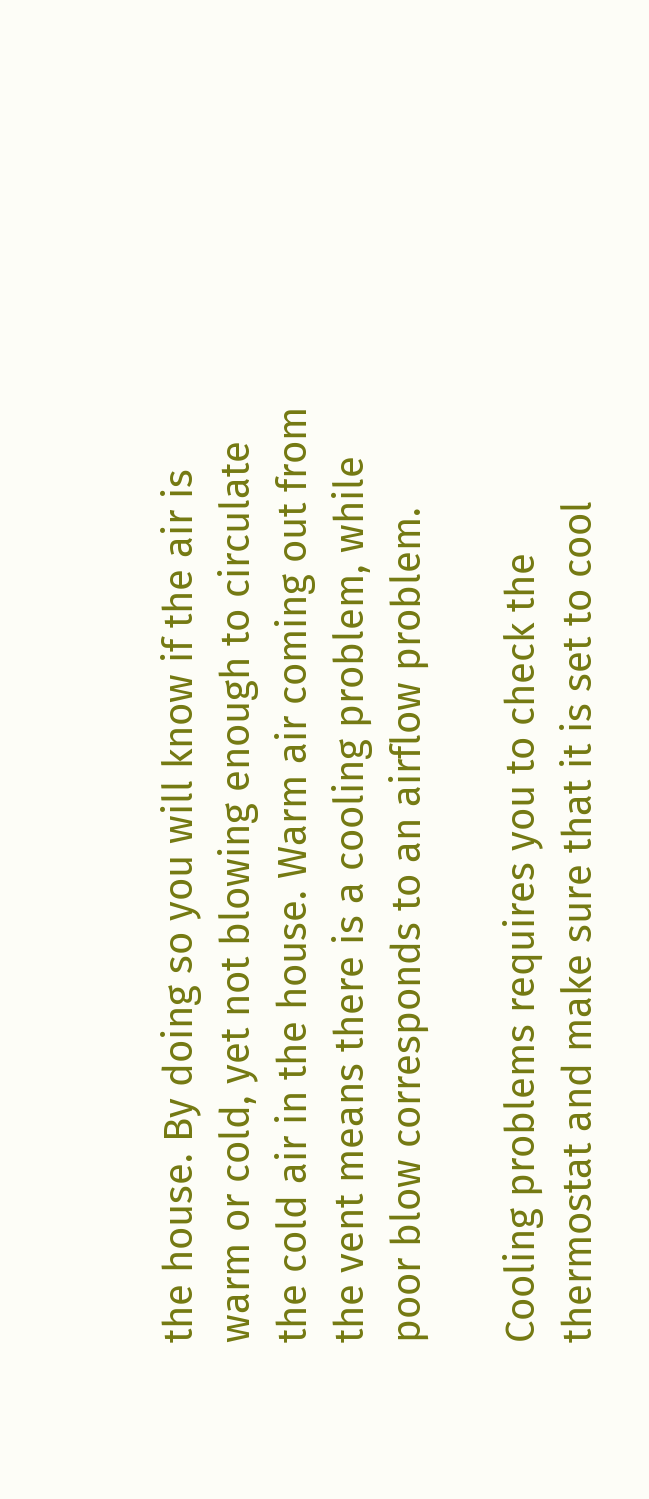the house. By doing so you will know if the air is warm or cold, yet not blowing enough to circulate the cold air in the house. Warm air coming out from the vent means there is a cooling problem, while poor blow corresponds to an airflow problem.

Cooling problems requires you to check the thermostat and make sure that it is set to cool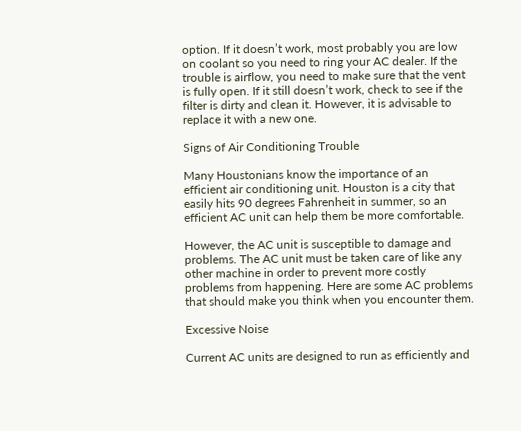option. If it doesn’t work, most probably you are low on coolant so you need to ring your AC dealer. If the trouble is airflow, you need to make sure that the vent is fully open. If it still doesn’t work, check to see if the filter is dirty and clean it. However, it is advisable to replace it with a new one.

Signs of Air Conditioning Trouble

Many Houstonians know the importance of an efficient air conditioning unit. Houston is a city that easily hits 90 degrees Fahrenheit in summer, so an efficient AC unit can help them be more comfortable.

However, the AC unit is susceptible to damage and problems. The AC unit must be taken care of like any other machine in order to prevent more costly problems from happening. Here are some AC problems that should make you think when you encounter them.

Excessive Noise

Current AC units are designed to run as efficiently and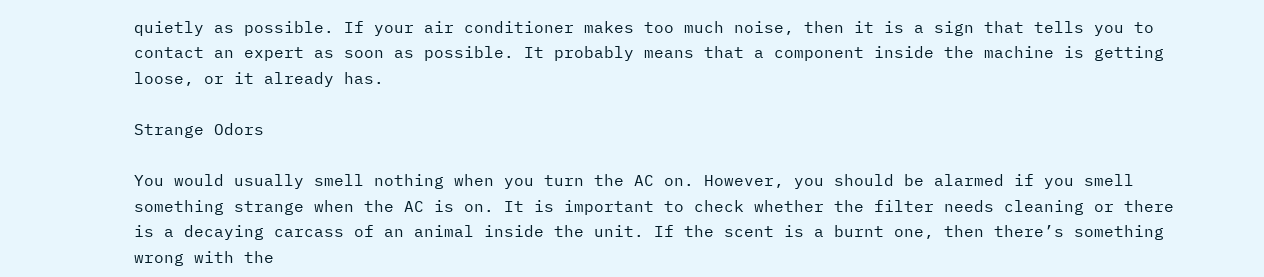quietly as possible. If your air conditioner makes too much noise, then it is a sign that tells you to contact an expert as soon as possible. It probably means that a component inside the machine is getting loose, or it already has.

Strange Odors

You would usually smell nothing when you turn the AC on. However, you should be alarmed if you smell something strange when the AC is on. It is important to check whether the filter needs cleaning or there is a decaying carcass of an animal inside the unit. If the scent is a burnt one, then there’s something wrong with the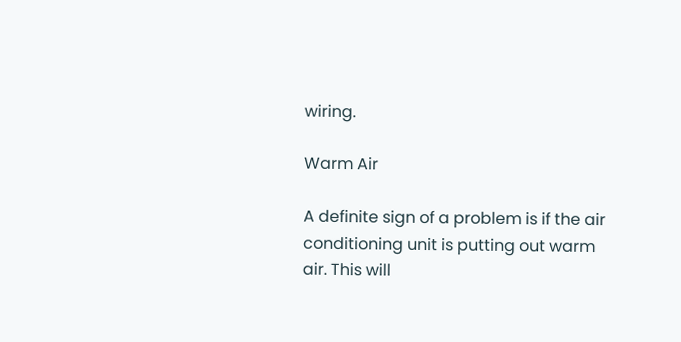wiring.

Warm Air

A definite sign of a problem is if the air conditioning unit is putting out warm air. This will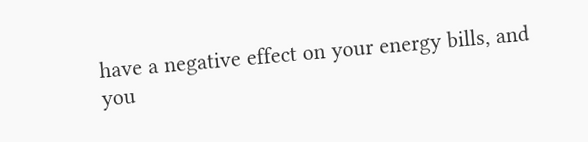have a negative effect on your energy bills, and you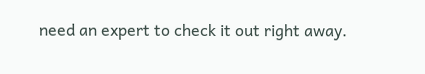need an expert to check it out right away.